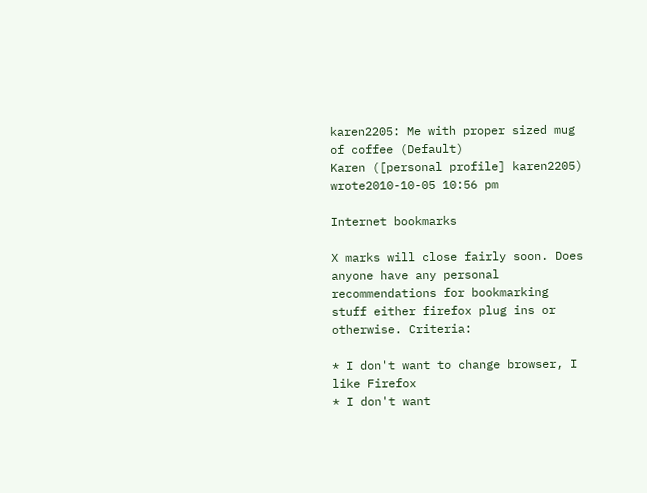karen2205: Me with proper sized mug of coffee (Default)
Karen ([personal profile] karen2205) wrote2010-10-05 10:56 pm

Internet bookmarks

X marks will close fairly soon. Does anyone have any personal recommendations for bookmarking stuff either firefox plug ins or otherwise. Criteria:

* I don't want to change browser, I like Firefox
* I don't want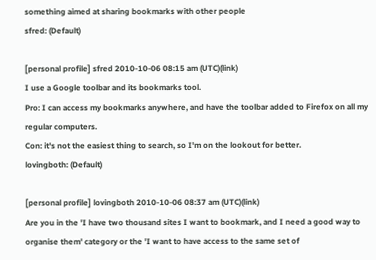something aimed at sharing bookmarks with other people
sfred: (Default)

[personal profile] sfred 2010-10-06 08:15 am (UTC)(link)
I use a Google toolbar and its bookmarks tool.
Pro: I can access my bookmarks anywhere, and have the toolbar added to Firefox on all my regular computers.
Con: it's not the easiest thing to search, so I'm on the lookout for better.
lovingboth: (Default)

[personal profile] lovingboth 2010-10-06 08:37 am (UTC)(link)
Are you in the 'I have two thousand sites I want to bookmark, and I need a good way to organise them' category or the 'I want to have access to the same set of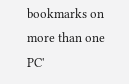bookmarks on more than one PC'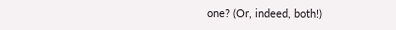one? (Or, indeed, both!)